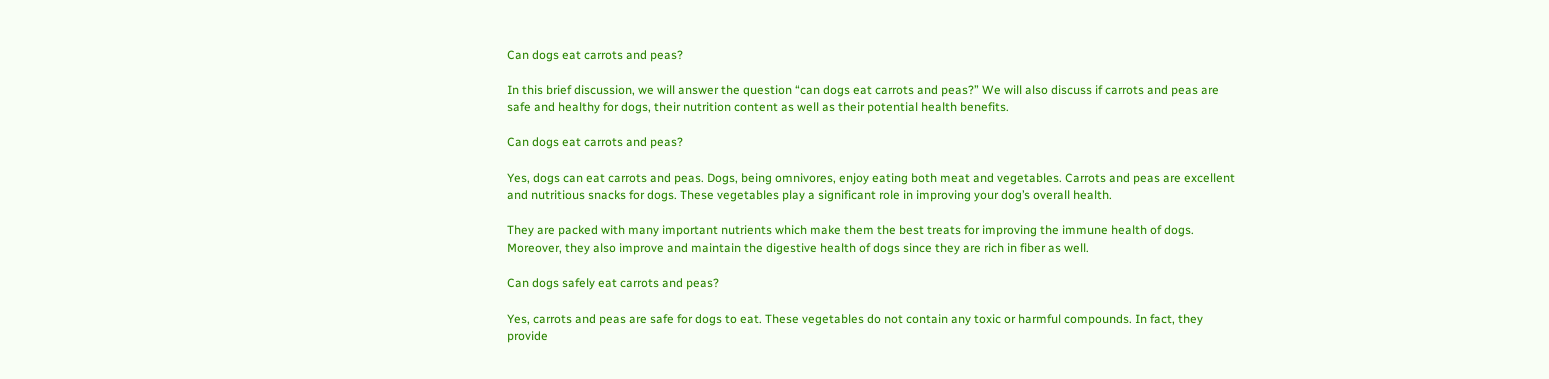Can dogs eat carrots and peas?

In this brief discussion, we will answer the question “can dogs eat carrots and peas?” We will also discuss if carrots and peas are safe and healthy for dogs, their nutrition content as well as their potential health benefits.

Can dogs eat carrots and peas?

Yes, dogs can eat carrots and peas. Dogs, being omnivores, enjoy eating both meat and vegetables. Carrots and peas are excellent and nutritious snacks for dogs. These vegetables play a significant role in improving your dog’s overall health.

They are packed with many important nutrients which make them the best treats for improving the immune health of dogs. Moreover, they also improve and maintain the digestive health of dogs since they are rich in fiber as well.

Can dogs safely eat carrots and peas?

Yes, carrots and peas are safe for dogs to eat. These vegetables do not contain any toxic or harmful compounds. In fact, they provide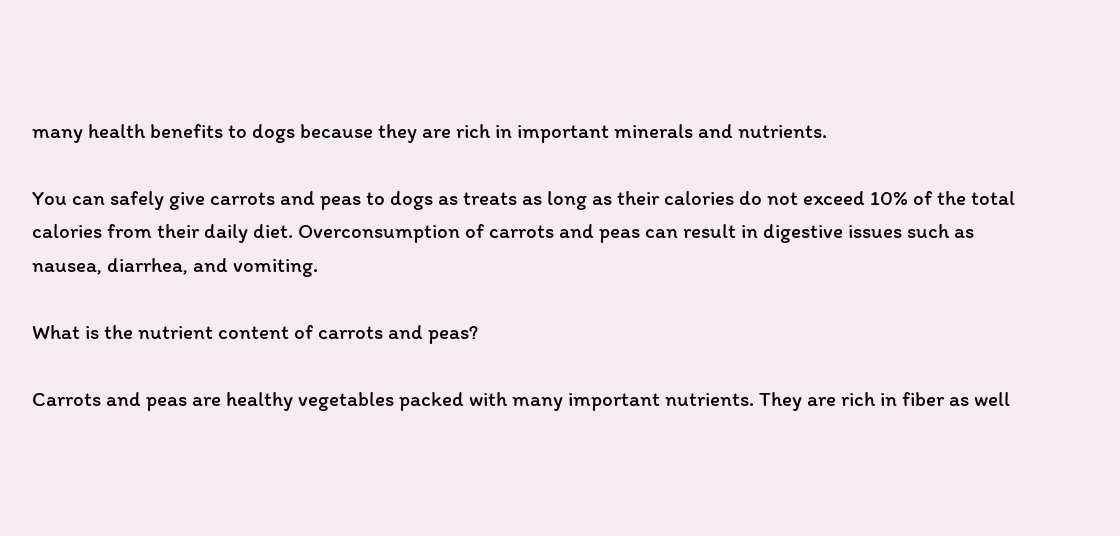many health benefits to dogs because they are rich in important minerals and nutrients.

You can safely give carrots and peas to dogs as treats as long as their calories do not exceed 10% of the total calories from their daily diet. Overconsumption of carrots and peas can result in digestive issues such as nausea, diarrhea, and vomiting.

What is the nutrient content of carrots and peas?

Carrots and peas are healthy vegetables packed with many important nutrients. They are rich in fiber as well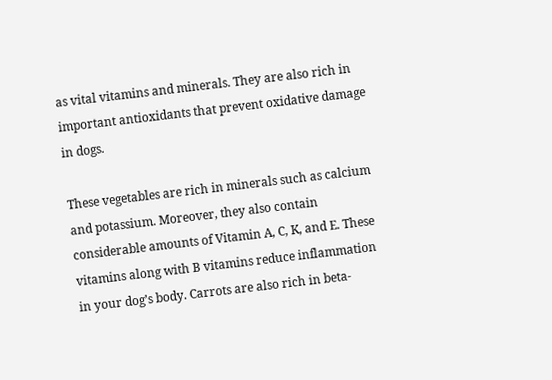as vital vitamins and minerals. They are also rich in important antioxidants that prevent oxidative damage in dogs.

These vegetables are rich in minerals such as calcium and potassium. Moreover, they also contain considerable amounts of Vitamin A, C, K, and E. These vitamins along with B vitamins reduce inflammation in your dog’s body. Carrots are also rich in beta-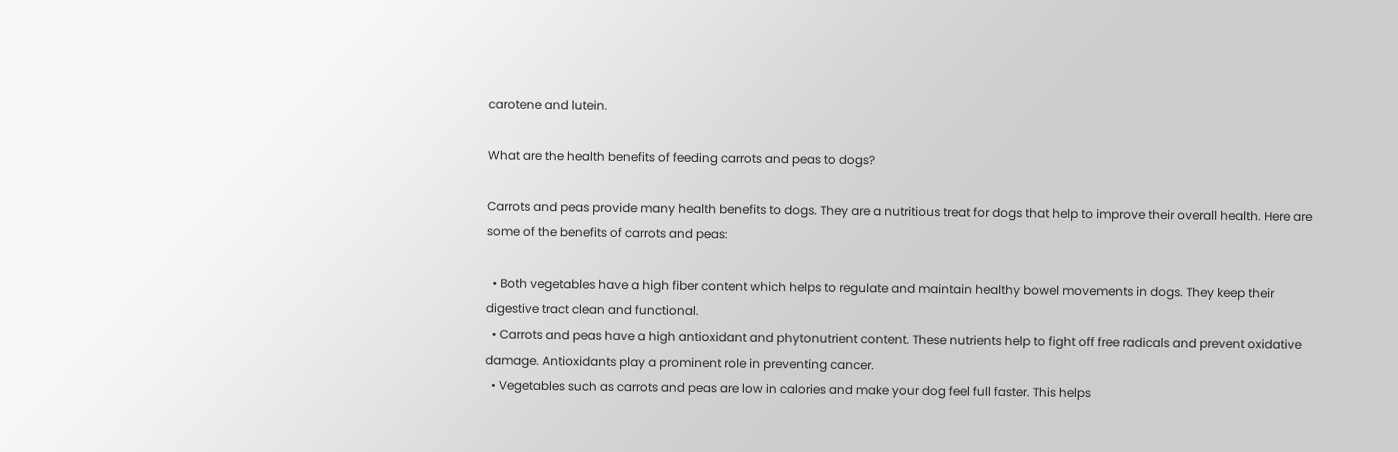carotene and lutein.

What are the health benefits of feeding carrots and peas to dogs?

Carrots and peas provide many health benefits to dogs. They are a nutritious treat for dogs that help to improve their overall health. Here are some of the benefits of carrots and peas:

  • Both vegetables have a high fiber content which helps to regulate and maintain healthy bowel movements in dogs. They keep their digestive tract clean and functional.
  • Carrots and peas have a high antioxidant and phytonutrient content. These nutrients help to fight off free radicals and prevent oxidative damage. Antioxidants play a prominent role in preventing cancer.
  • Vegetables such as carrots and peas are low in calories and make your dog feel full faster. This helps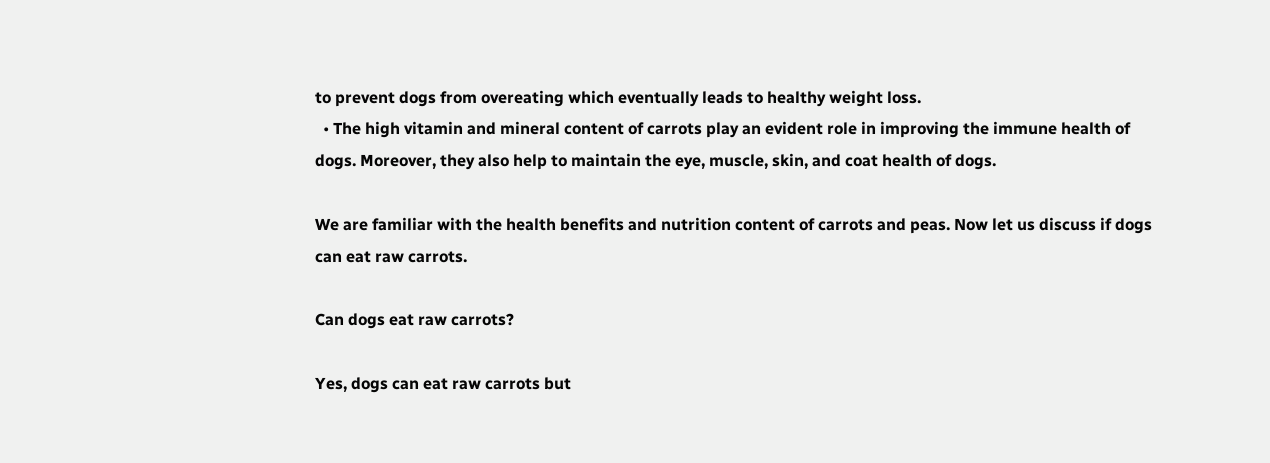to prevent dogs from overeating which eventually leads to healthy weight loss.
  • The high vitamin and mineral content of carrots play an evident role in improving the immune health of dogs. Moreover, they also help to maintain the eye, muscle, skin, and coat health of dogs.

We are familiar with the health benefits and nutrition content of carrots and peas. Now let us discuss if dogs can eat raw carrots.

Can dogs eat raw carrots?

Yes, dogs can eat raw carrots but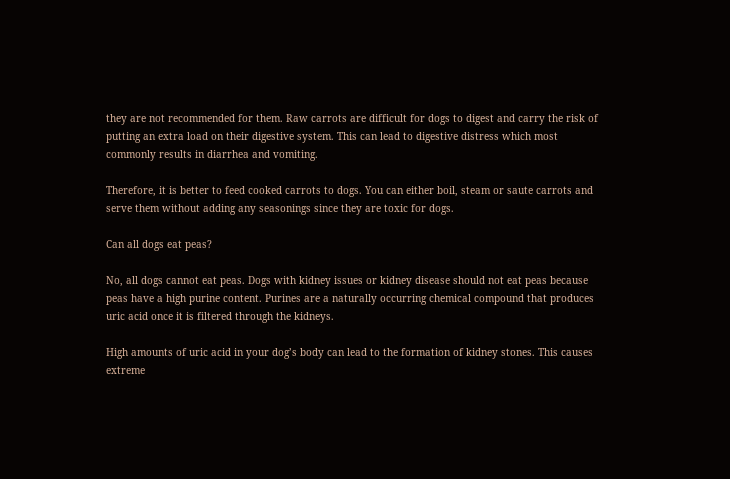they are not recommended for them. Raw carrots are difficult for dogs to digest and carry the risk of putting an extra load on their digestive system. This can lead to digestive distress which most commonly results in diarrhea and vomiting.

Therefore, it is better to feed cooked carrots to dogs. You can either boil, steam or saute carrots and serve them without adding any seasonings since they are toxic for dogs.

Can all dogs eat peas?

No, all dogs cannot eat peas. Dogs with kidney issues or kidney disease should not eat peas because peas have a high purine content. Purines are a naturally occurring chemical compound that produces uric acid once it is filtered through the kidneys.

High amounts of uric acid in your dog’s body can lead to the formation of kidney stones. This causes extreme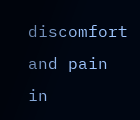discomfort and pain in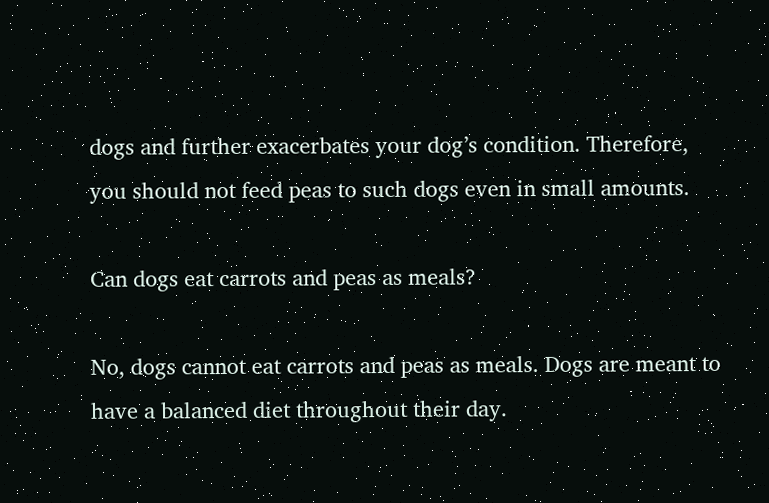dogs and further exacerbates your dog’s condition. Therefore, you should not feed peas to such dogs even in small amounts.

Can dogs eat carrots and peas as meals?

No, dogs cannot eat carrots and peas as meals. Dogs are meant to have a balanced diet throughout their day.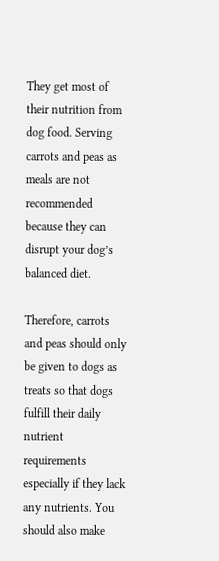They get most of their nutrition from dog food. Serving carrots and peas as meals are not recommended because they can disrupt your dog’s balanced diet.

Therefore, carrots and peas should only be given to dogs as treats so that dogs fulfill their daily nutrient requirements especially if they lack any nutrients. You should also make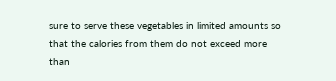sure to serve these vegetables in limited amounts so that the calories from them do not exceed more than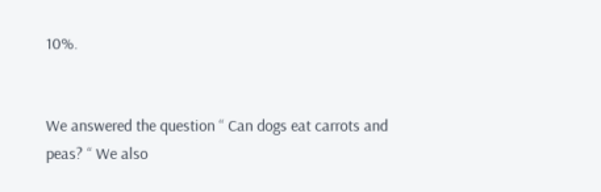10%.


We answered the question “ Can dogs eat carrots and peas? “ We also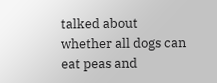talked about whether all dogs can eat peas and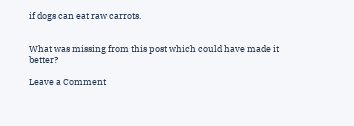if dogs can eat raw carrots.


What was missing from this post which could have made it better?

Leave a Comment